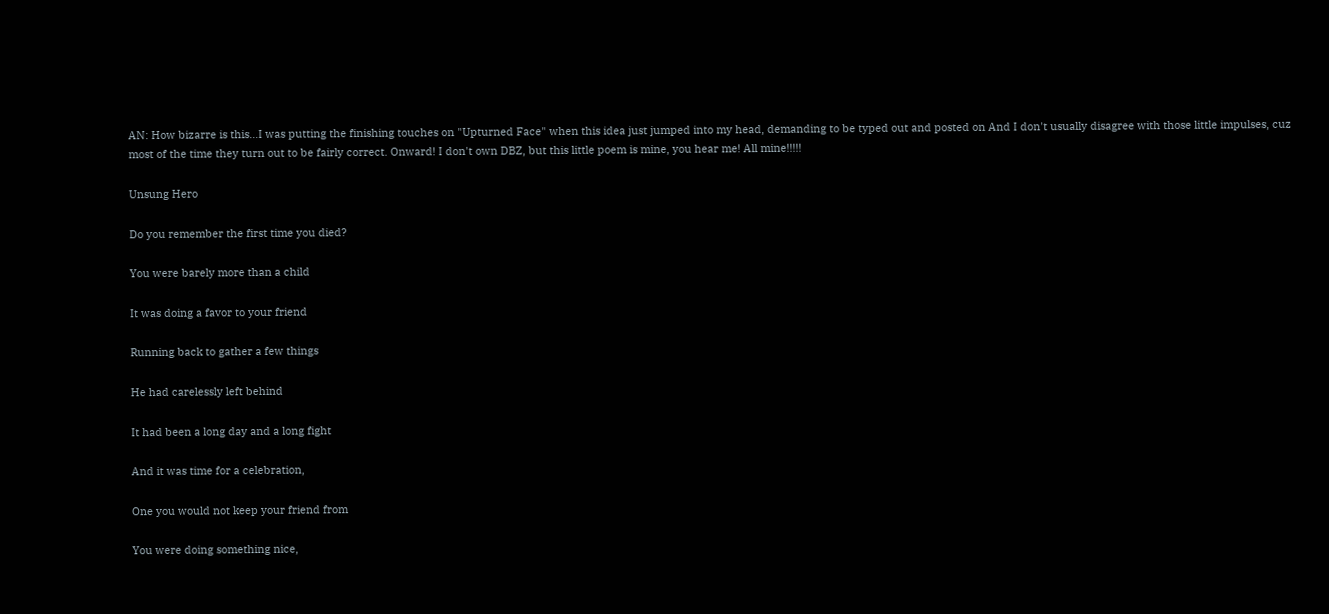AN: How bizarre is this…I was putting the finishing touches on "Upturned Face" when this idea just jumped into my head, demanding to be typed out and posted on And I don't usually disagree with those little impulses, cuz most of the time they turn out to be fairly correct. Onward! I don't own DBZ, but this little poem is mine, you hear me! All mine!!!!!

Unsung Hero

Do you remember the first time you died?

You were barely more than a child

It was doing a favor to your friend

Running back to gather a few things

He had carelessly left behind

It had been a long day and a long fight

And it was time for a celebration,

One you would not keep your friend from

You were doing something nice,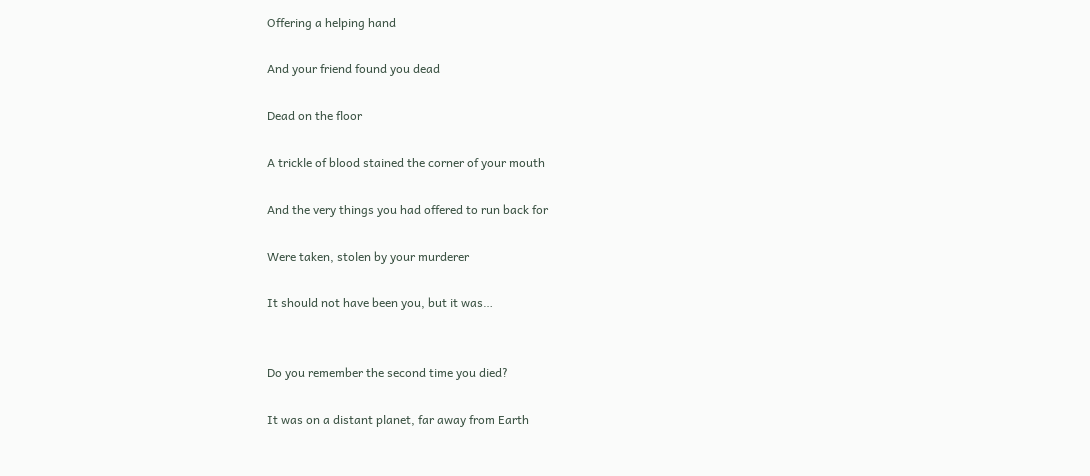Offering a helping hand

And your friend found you dead

Dead on the floor

A trickle of blood stained the corner of your mouth

And the very things you had offered to run back for

Were taken, stolen by your murderer

It should not have been you, but it was…


Do you remember the second time you died?

It was on a distant planet, far away from Earth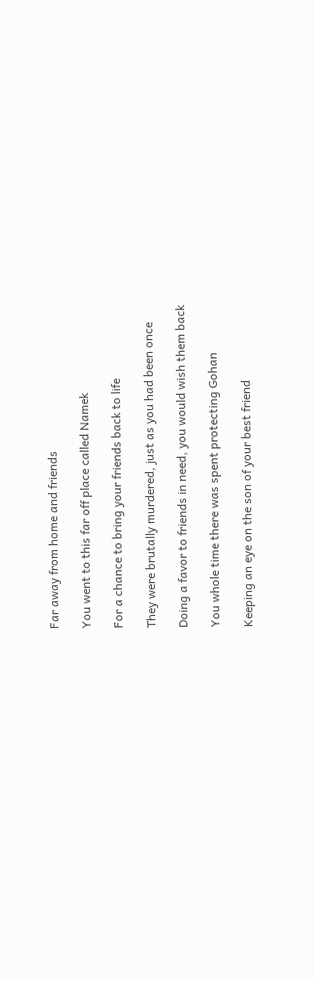Far away from home and friends

You went to this far off place called Namek

For a chance to bring your friends back to life

They were brutally murdered, just as you had been once

Doing a favor to friends in need, you would wish them back

You whole time there was spent protecting Gohan

Keeping an eye on the son of your best friend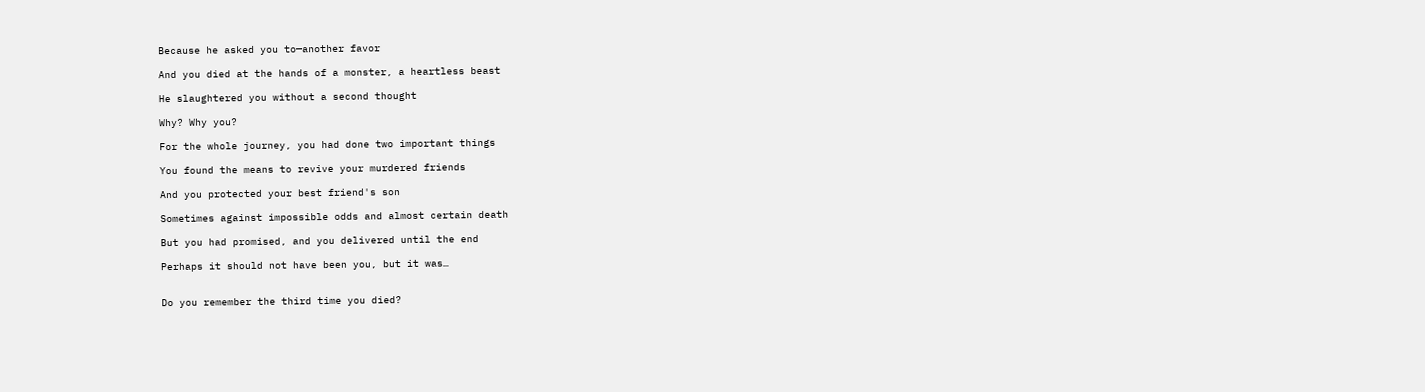Because he asked you to—another favor

And you died at the hands of a monster, a heartless beast

He slaughtered you without a second thought

Why? Why you?

For the whole journey, you had done two important things

You found the means to revive your murdered friends

And you protected your best friend's son

Sometimes against impossible odds and almost certain death

But you had promised, and you delivered until the end

Perhaps it should not have been you, but it was…


Do you remember the third time you died?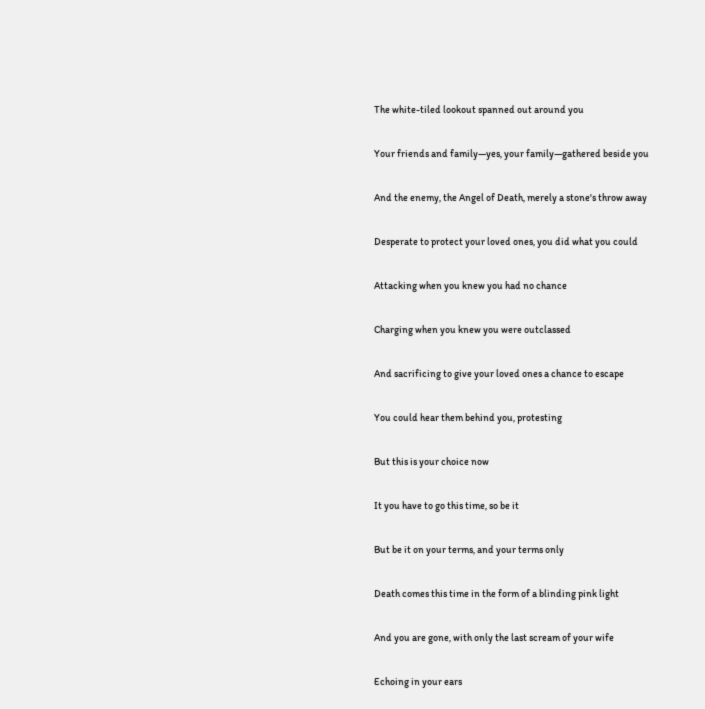The white-tiled lookout spanned out around you

Your friends and family—yes, your family—gathered beside you

And the enemy, the Angel of Death, merely a stone's throw away

Desperate to protect your loved ones, you did what you could

Attacking when you knew you had no chance

Charging when you knew you were outclassed

And sacrificing to give your loved ones a chance to escape

You could hear them behind you, protesting

But this is your choice now

It you have to go this time, so be it

But be it on your terms, and your terms only

Death comes this time in the form of a blinding pink light

And you are gone, with only the last scream of your wife

Echoing in your ears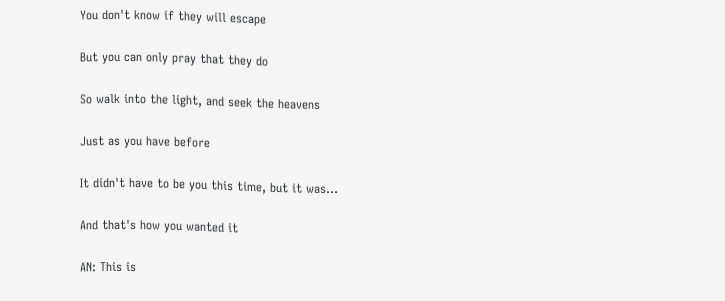You don't know if they will escape

But you can only pray that they do

So walk into the light, and seek the heavens

Just as you have before

It didn't have to be you this time, but it was…

And that's how you wanted it

AN: This is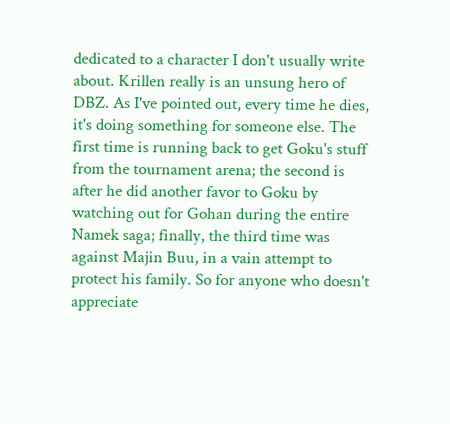dedicated to a character I don't usually write about. Krillen really is an unsung hero of DBZ. As I've pointed out, every time he dies, it's doing something for someone else. The first time is running back to get Goku's stuff from the tournament arena; the second is after he did another favor to Goku by watching out for Gohan during the entire Namek saga; finally, the third time was against Majin Buu, in a vain attempt to protect his family. So for anyone who doesn't appreciate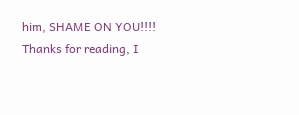him, SHAME ON YOU!!!! Thanks for reading, I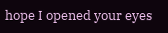hope I opened your eyes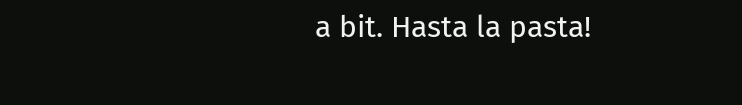a bit. Hasta la pasta!